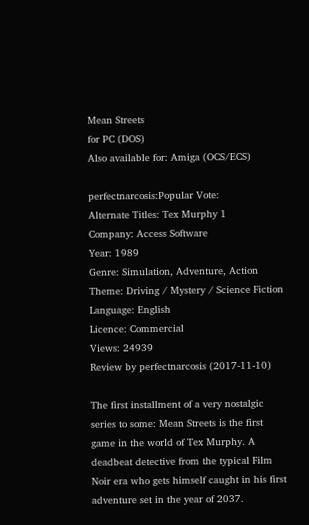Mean Streets
for PC (DOS)
Also available for: Amiga (OCS/ECS)

perfectnarcosis:Popular Vote:
Alternate Titles: Tex Murphy 1
Company: Access Software
Year: 1989
Genre: Simulation, Adventure, Action
Theme: Driving / Mystery / Science Fiction
Language: English
Licence: Commercial
Views: 24939
Review by perfectnarcosis (2017-11-10)

The first installment of a very nostalgic series to some: Mean Streets is the first game in the world of Tex Murphy. A deadbeat detective from the typical Film Noir era who gets himself caught in his first adventure set in the year of 2037.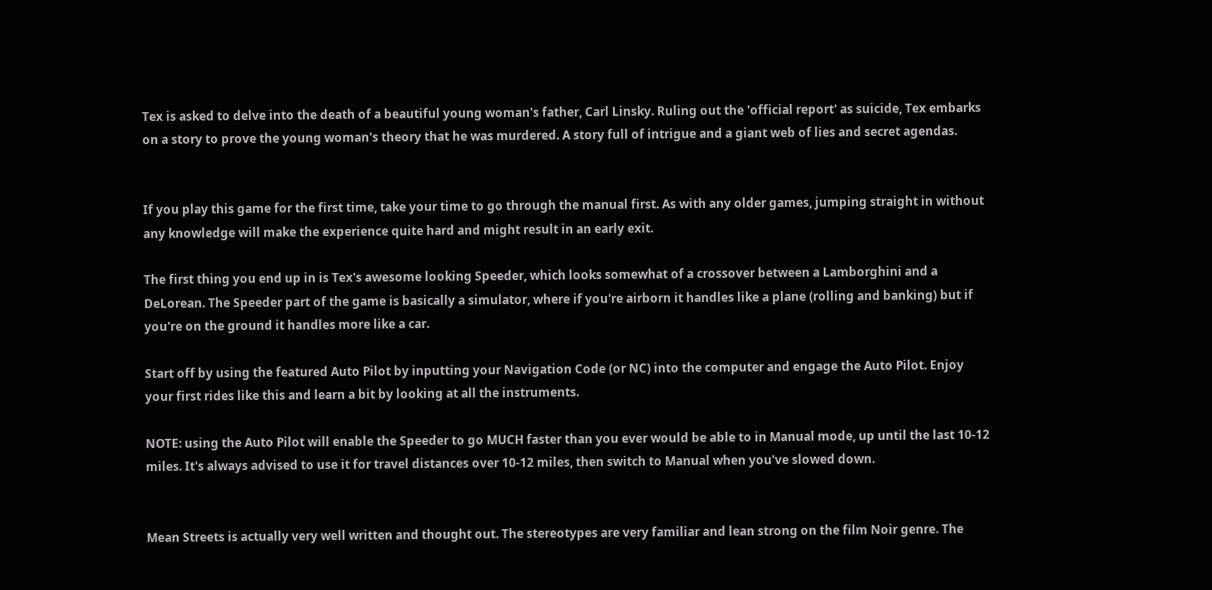Tex is asked to delve into the death of a beautiful young woman's father, Carl Linsky. Ruling out the 'official report' as suicide, Tex embarks on a story to prove the young woman's theory that he was murdered. A story full of intrigue and a giant web of lies and secret agendas.


If you play this game for the first time, take your time to go through the manual first. As with any older games, jumping straight in without any knowledge will make the experience quite hard and might result in an early exit.

The first thing you end up in is Tex's awesome looking Speeder, which looks somewhat of a crossover between a Lamborghini and a DeLorean. The Speeder part of the game is basically a simulator, where if you're airborn it handles like a plane (rolling and banking) but if you're on the ground it handles more like a car.

Start off by using the featured Auto Pilot by inputting your Navigation Code (or NC) into the computer and engage the Auto Pilot. Enjoy your first rides like this and learn a bit by looking at all the instruments.

NOTE: using the Auto Pilot will enable the Speeder to go MUCH faster than you ever would be able to in Manual mode, up until the last 10-12 miles. It's always advised to use it for travel distances over 10-12 miles, then switch to Manual when you've slowed down.


Mean Streets is actually very well written and thought out. The stereotypes are very familiar and lean strong on the film Noir genre. The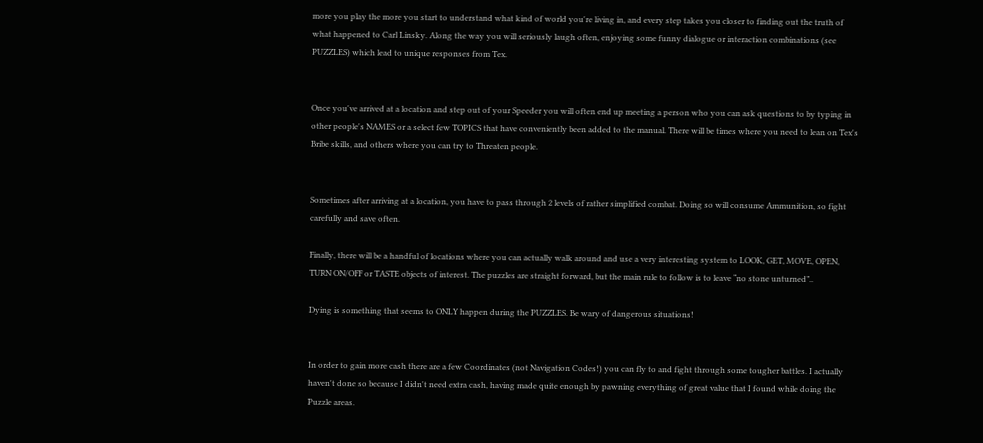more you play the more you start to understand what kind of world you're living in, and every step takes you closer to finding out the truth of what happened to Carl Linsky. Along the way you will seriously laugh often, enjoying some funny dialogue or interaction combinations (see PUZZLES) which lead to unique responses from Tex.


Once you've arrived at a location and step out of your Speeder you will often end up meeting a person who you can ask questions to by typing in other people's NAMES or a select few TOPICS that have conveniently been added to the manual. There will be times where you need to lean on Tex's Bribe skills, and others where you can try to Threaten people.


Sometimes after arriving at a location, you have to pass through 2 levels of rather simplified combat. Doing so will consume Ammunition, so fight carefully and save often.

Finally, there will be a handful of locations where you can actually walk around and use a very interesting system to LOOK, GET, MOVE, OPEN, TURN ON/OFF or TASTE objects of interest. The puzzles are straight forward, but the main rule to follow is to leave “no stone unturned”..

Dying is something that seems to ONLY happen during the PUZZLES. Be wary of dangerous situations!


In order to gain more cash there are a few Coordinates (not Navigation Codes!) you can fly to and fight through some tougher battles. I actually haven't done so because I didn't need extra cash, having made quite enough by pawning everything of great value that I found while doing the Puzzle areas.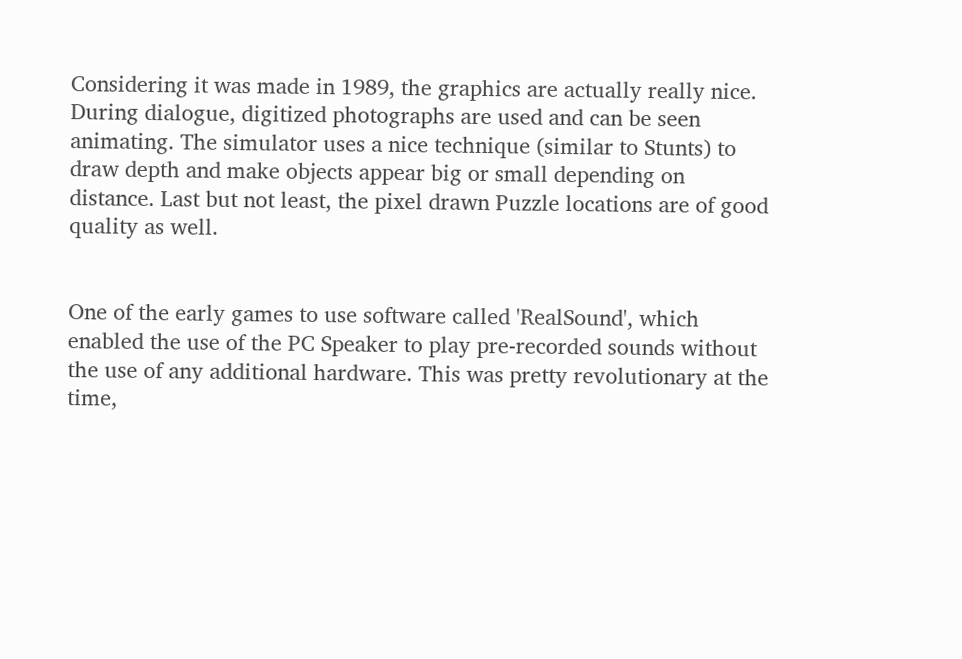Considering it was made in 1989, the graphics are actually really nice. During dialogue, digitized photographs are used and can be seen animating. The simulator uses a nice technique (similar to Stunts) to draw depth and make objects appear big or small depending on distance. Last but not least, the pixel drawn Puzzle locations are of good quality as well.


One of the early games to use software called 'RealSound', which enabled the use of the PC Speaker to play pre-recorded sounds without the use of any additional hardware. This was pretty revolutionary at the time,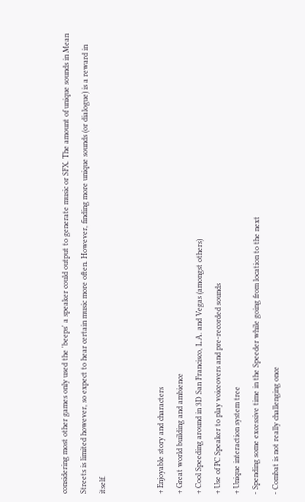considering most other games only used the 'beeps' a speaker could output to generate music or SFX. The amount of unique sounds in Mean Streets is limited however, so expect to hear certain music more often. However, finding more unique sounds (or dialogue) is a reward in itself.


+ Enjoyable story and characters
+ Great world building and ambience
+ Cool Speeding around in 3D San Francisco, L.A. and Vegas (amongst others)
+ Use of PC Speaker to play voiceovers and pre-recorded sounds
+ Unique interaction system tree
- Spending some excessive time in the Speeder while going from location to the next
- Combat is not really challenging once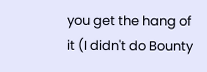you get the hang of it (I didn't do Bounty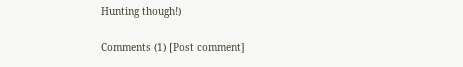Hunting though!)

Comments (1) [Post comment]